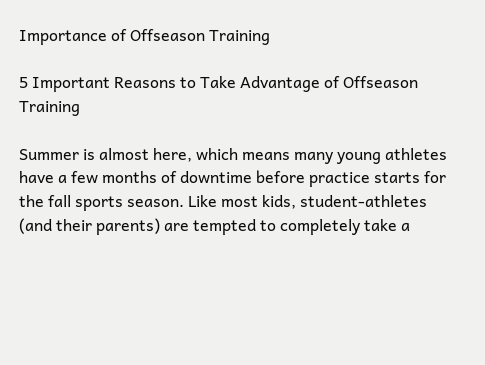Importance of Offseason Training

5 Important Reasons to Take Advantage of Offseason Training

Summer is almost here, which means many young athletes have a few months of downtime before practice starts for the fall sports season. Like most kids, student-athletes (and their parents) are tempted to completely take a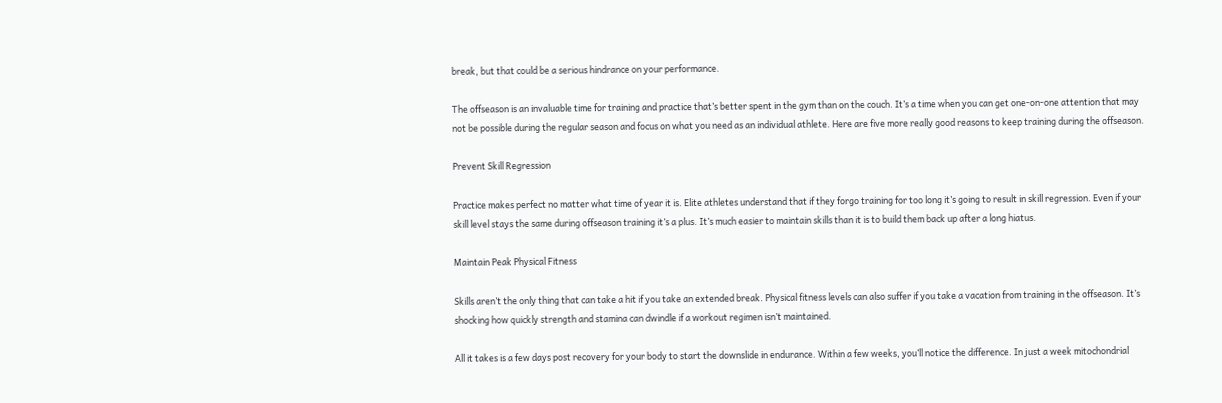break, but that could be a serious hindrance on your performance.

The offseason is an invaluable time for training and practice that’s better spent in the gym than on the couch. It’s a time when you can get one-on-one attention that may not be possible during the regular season and focus on what you need as an individual athlete. Here are five more really good reasons to keep training during the offseason.

Prevent Skill Regression

Practice makes perfect no matter what time of year it is. Elite athletes understand that if they forgo training for too long it’s going to result in skill regression. Even if your skill level stays the same during offseason training it’s a plus. It’s much easier to maintain skills than it is to build them back up after a long hiatus.

Maintain Peak Physical Fitness

Skills aren’t the only thing that can take a hit if you take an extended break. Physical fitness levels can also suffer if you take a vacation from training in the offseason. It’s shocking how quickly strength and stamina can dwindle if a workout regimen isn’t maintained.

All it takes is a few days post recovery for your body to start the downslide in endurance. Within a few weeks, you’ll notice the difference. In just a week mitochondrial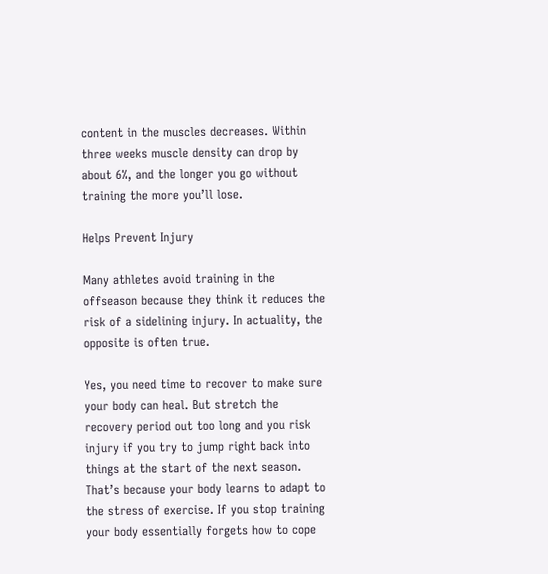content in the muscles decreases. Within three weeks muscle density can drop by about 6%, and the longer you go without training the more you’ll lose.

Helps Prevent Injury

Many athletes avoid training in the offseason because they think it reduces the risk of a sidelining injury. In actuality, the opposite is often true.

Yes, you need time to recover to make sure your body can heal. But stretch the recovery period out too long and you risk injury if you try to jump right back into things at the start of the next season. That’s because your body learns to adapt to the stress of exercise. If you stop training your body essentially forgets how to cope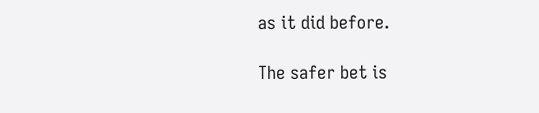as it did before.

The safer bet is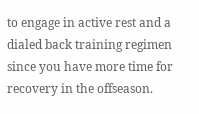to engage in active rest and a dialed back training regimen since you have more time for recovery in the offseason.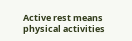Active rest means physical activities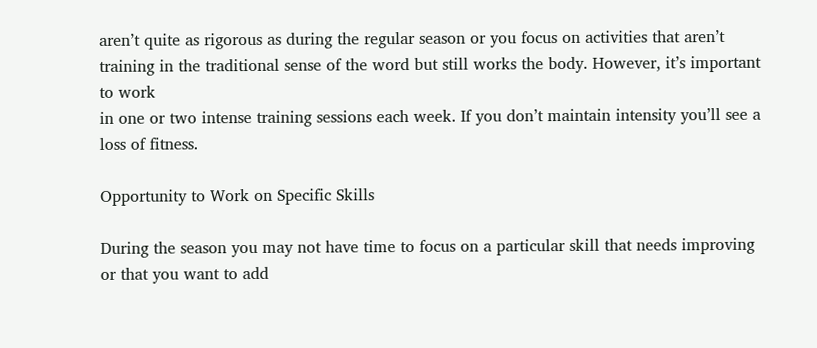aren’t quite as rigorous as during the regular season or you focus on activities that aren’t training in the traditional sense of the word but still works the body. However, it’s important to work
in one or two intense training sessions each week. If you don’t maintain intensity you’ll see a loss of fitness.

Opportunity to Work on Specific Skills

During the season you may not have time to focus on a particular skill that needs improving or that you want to add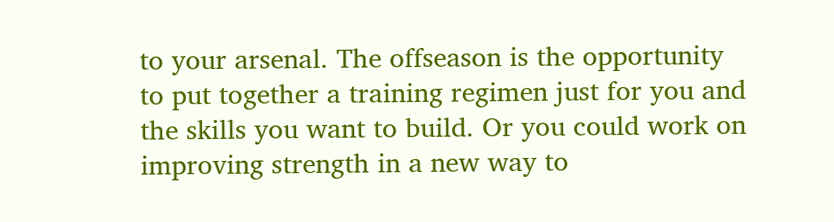to your arsenal. The offseason is the opportunity to put together a training regimen just for you and the skills you want to build. Or you could work on improving strength in a new way to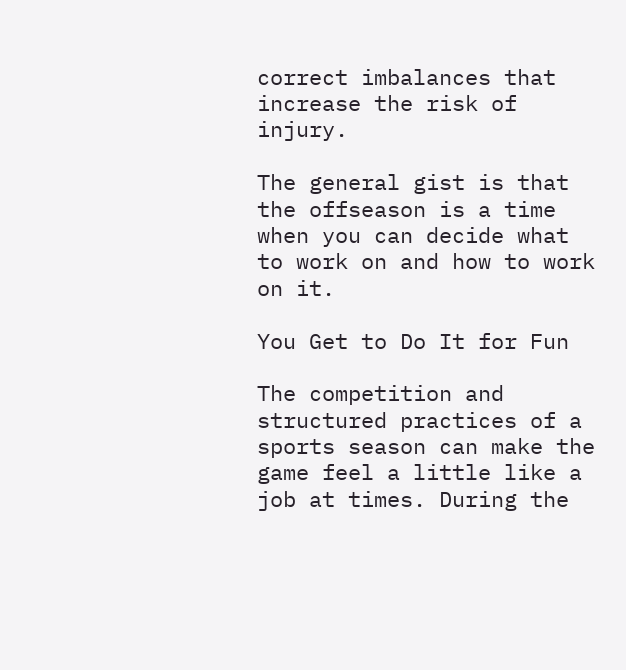correct imbalances that increase the risk of injury.

The general gist is that the offseason is a time when you can decide what to work on and how to work on it.

You Get to Do It for Fun

The competition and structured practices of a sports season can make the game feel a little like a job at times. During the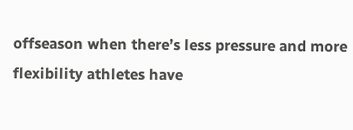offseason when there’s less pressure and more flexibility athletes have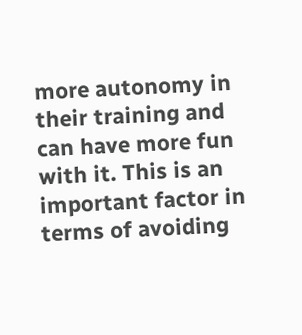more autonomy in their training and can have more fun with it. This is an important factor in terms of avoiding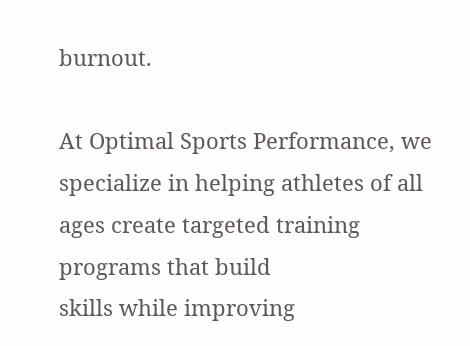burnout.

At Optimal Sports Performance, we specialize in helping athletes of all ages create targeted training programs that build
skills while improving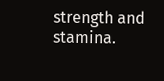strength and stamina.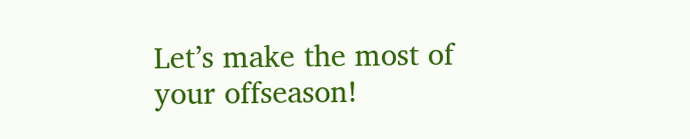Let’s make the most of your offseason!